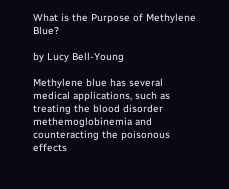What is the Purpose of Methylene Blue?

by Lucy Bell-Young

Methylene blue has several medical applications, such as treating the blood disorder methemoglobinemia and counteracting the poisonous effects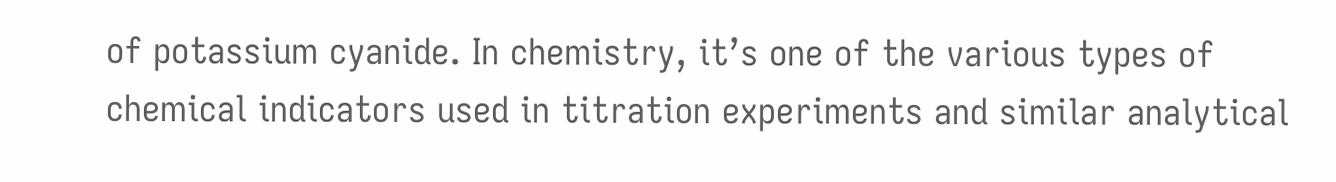of potassium cyanide. In chemistry, it’s one of the various types of chemical indicators used in titration experiments and similar analytical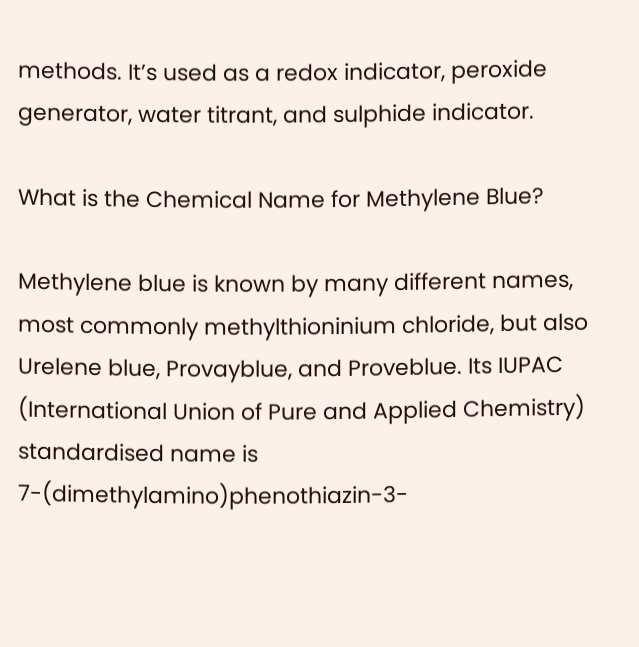methods. It’s used as a redox indicator, peroxide generator, water titrant, and sulphide indicator.

What is the Chemical Name for Methylene Blue?

Methylene blue is known by many different names, most commonly methylthioninium chloride, but also Urelene blue, Provayblue, and Proveblue. Its IUPAC (International Union of Pure and Applied Chemistry) standardised name is 7-(dimethylamino)phenothiazin-3-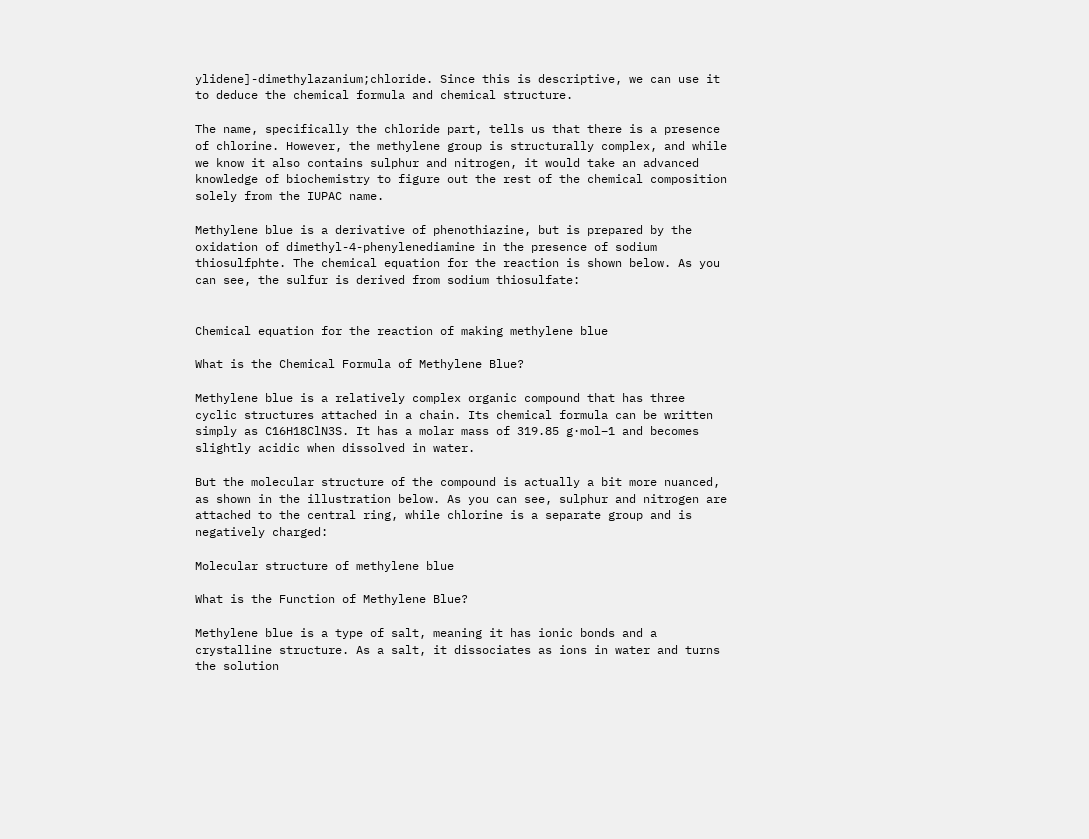ylidene]-dimethylazanium;chloride. Since this is descriptive, we can use it to deduce the chemical formula and chemical structure.

The name, specifically the chloride part, tells us that there is a presence of chlorine. However, the methylene group is structurally complex, and while we know it also contains sulphur and nitrogen, it would take an advanced knowledge of biochemistry to figure out the rest of the chemical composition solely from the IUPAC name.

Methylene blue is a derivative of phenothiazine, but is prepared by the oxidation of dimethyl-4-phenylenediamine in the presence of sodium thiosulfphte. The chemical equation for the reaction is shown below. As you can see, the sulfur is derived from sodium thiosulfate:


Chemical equation for the reaction of making methylene blue

What is the Chemical Formula of Methylene Blue?

Methylene blue is a relatively complex organic compound that has three cyclic structures attached in a chain. Its chemical formula can be written simply as C16H18ClN3S. It has a molar mass of 319.85 g·mol−1 and becomes slightly acidic when dissolved in water.

But the molecular structure of the compound is actually a bit more nuanced, as shown in the illustration below. As you can see, sulphur and nitrogen are attached to the central ring, while chlorine is a separate group and is negatively charged:

Molecular structure of methylene blue

What is the Function of Methylene Blue?

Methylene blue is a type of salt, meaning it has ionic bonds and a crystalline structure. As a salt, it dissociates as ions in water and turns the solution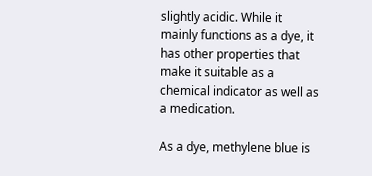slightly acidic. While it mainly functions as a dye, it has other properties that make it suitable as a chemical indicator as well as a medication.

As a dye, methylene blue is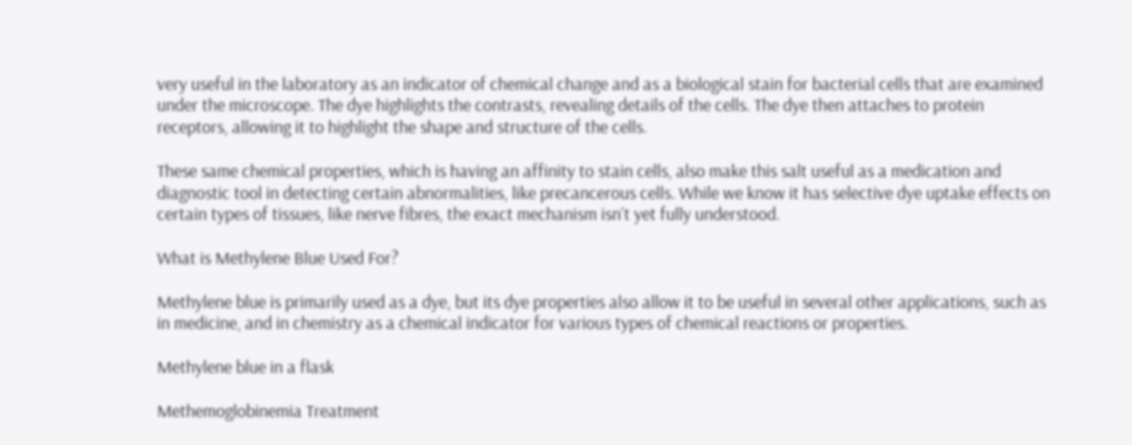very useful in the laboratory as an indicator of chemical change and as a biological stain for bacterial cells that are examined under the microscope. The dye highlights the contrasts, revealing details of the cells. The dye then attaches to protein receptors, allowing it to highlight the shape and structure of the cells.

These same chemical properties, which is having an affinity to stain cells, also make this salt useful as a medication and diagnostic tool in detecting certain abnormalities, like precancerous cells. While we know it has selective dye uptake effects on certain types of tissues, like nerve fibres, the exact mechanism isn’t yet fully understood.

What is Methylene Blue Used For?

Methylene blue is primarily used as a dye, but its dye properties also allow it to be useful in several other applications, such as in medicine, and in chemistry as a chemical indicator for various types of chemical reactions or properties.

Methylene blue in a flask

Methemoglobinemia Treatment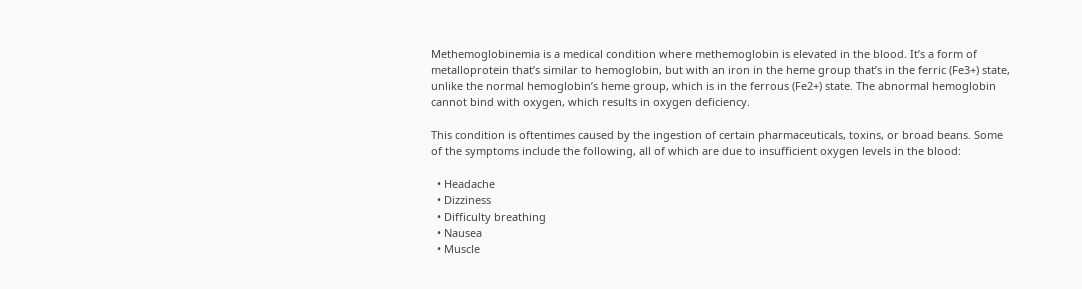Methemoglobinemia is a medical condition where methemoglobin is elevated in the blood. It’s a form of metalloprotein that’s similar to hemoglobin, but with an iron in the heme group that’s in the ferric (Fe3+) state, unlike the normal hemoglobin’s heme group, which is in the ferrous (Fe2+) state. The abnormal hemoglobin cannot bind with oxygen, which results in oxygen deficiency.

This condition is oftentimes caused by the ingestion of certain pharmaceuticals, toxins, or broad beans. Some of the symptoms include the following, all of which are due to insufficient oxygen levels in the blood:

  • Headache
  • Dizziness
  • Difficulty breathing
  • Nausea
  • Muscle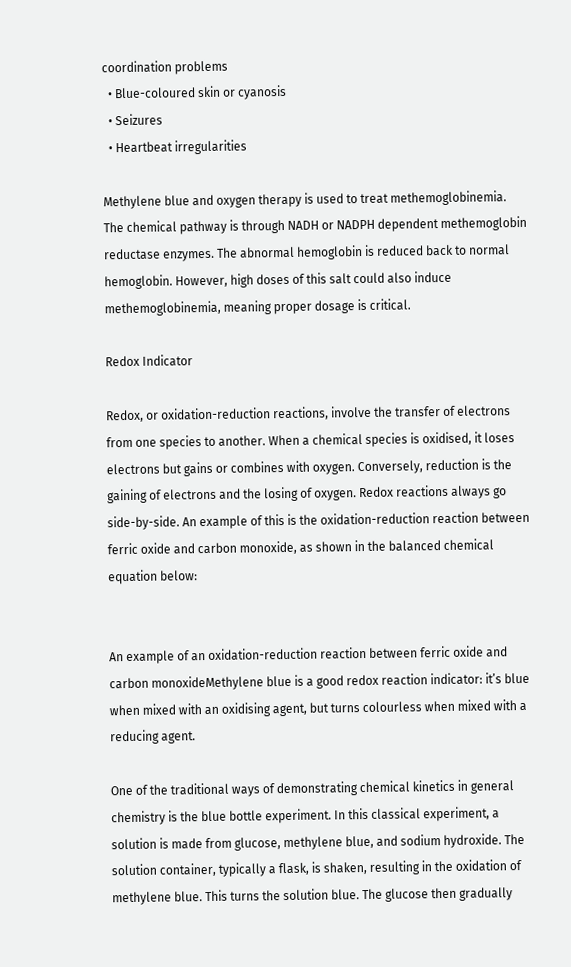coordination problems
  • Blue-coloured skin or cyanosis
  • Seizures
  • Heartbeat irregularities

Methylene blue and oxygen therapy is used to treat methemoglobinemia. The chemical pathway is through NADH or NADPH dependent methemoglobin reductase enzymes. The abnormal hemoglobin is reduced back to normal hemoglobin. However, high doses of this salt could also induce methemoglobinemia, meaning proper dosage is critical.

Redox Indicator

Redox, or oxidation-reduction reactions, involve the transfer of electrons from one species to another. When a chemical species is oxidised, it loses electrons but gains or combines with oxygen. Conversely, reduction is the gaining of electrons and the losing of oxygen. Redox reactions always go side-by-side. An example of this is the oxidation-reduction reaction between ferric oxide and carbon monoxide, as shown in the balanced chemical equation below:


An example of an oxidation-reduction reaction between ferric oxide and carbon monoxideMethylene blue is a good redox reaction indicator: it’s blue when mixed with an oxidising agent, but turns colourless when mixed with a reducing agent.

One of the traditional ways of demonstrating chemical kinetics in general chemistry is the blue bottle experiment. In this classical experiment, a solution is made from glucose, methylene blue, and sodium hydroxide. The solution container, typically a flask, is shaken, resulting in the oxidation of methylene blue. This turns the solution blue. The glucose then gradually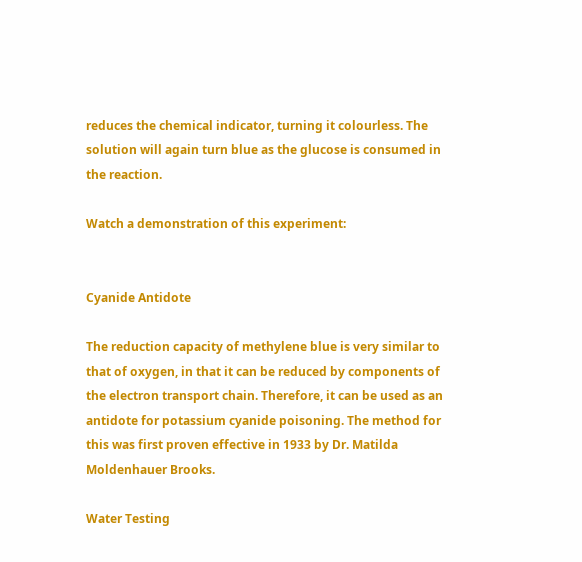reduces the chemical indicator, turning it colourless. The solution will again turn blue as the glucose is consumed in the reaction.

Watch a demonstration of this experiment:


Cyanide Antidote

The reduction capacity of methylene blue is very similar to that of oxygen, in that it can be reduced by components of the electron transport chain. Therefore, it can be used as an antidote for potassium cyanide poisoning. The method for this was first proven effective in 1933 by Dr. Matilda Moldenhauer Brooks.

Water Testing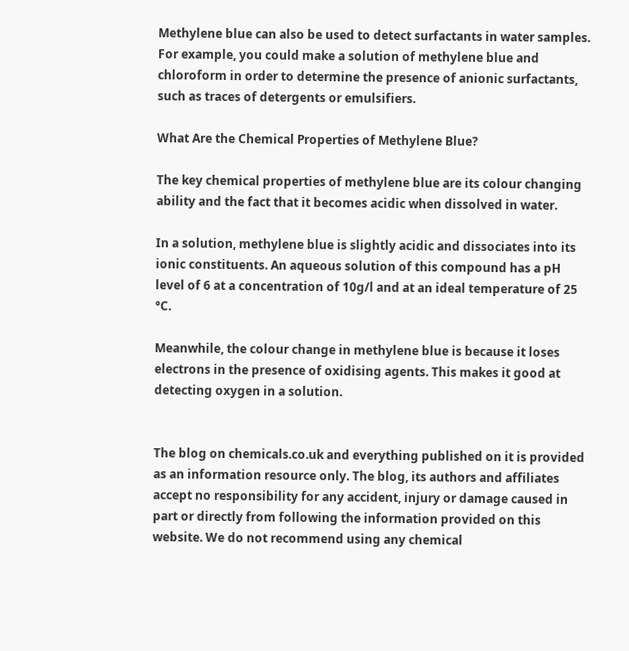Methylene blue can also be used to detect surfactants in water samples. For example, you could make a solution of methylene blue and chloroform in order to determine the presence of anionic surfactants, such as traces of detergents or emulsifiers.

What Are the Chemical Properties of Methylene Blue?

The key chemical properties of methylene blue are its colour changing ability and the fact that it becomes acidic when dissolved in water.

In a solution, methylene blue is slightly acidic and dissociates into its ionic constituents. An aqueous solution of this compound has a pH level of 6 at a concentration of 10g/l and at an ideal temperature of 25 °C.

Meanwhile, the colour change in methylene blue is because it loses electrons in the presence of oxidising agents. This makes it good at detecting oxygen in a solution.


The blog on chemicals.co.uk and everything published on it is provided as an information resource only. The blog, its authors and affiliates accept no responsibility for any accident, injury or damage caused in part or directly from following the information provided on this website. We do not recommend using any chemical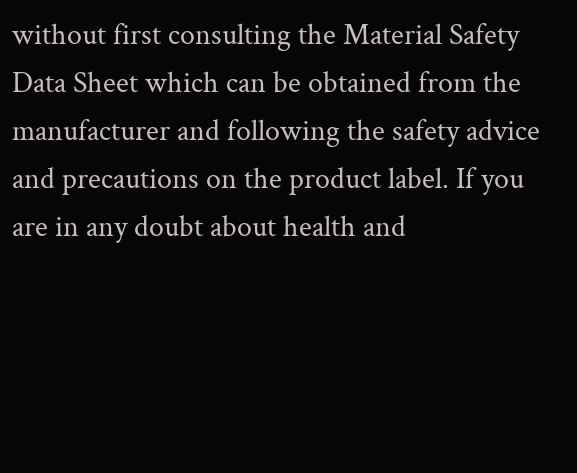without first consulting the Material Safety Data Sheet which can be obtained from the manufacturer and following the safety advice and precautions on the product label. If you are in any doubt about health and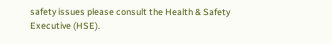safety issues please consult the Health & Safety Executive (HSE).